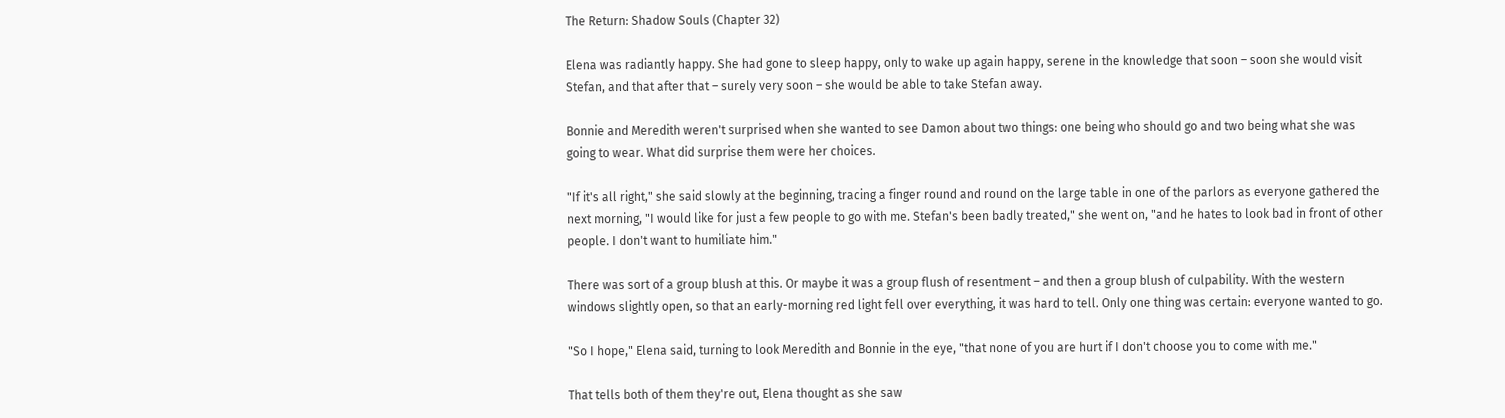The Return: Shadow Souls (Chapter 32)

Elena was radiantly happy. She had gone to sleep happy, only to wake up again happy, serene in the knowledge that soon – soon she would visit Stefan, and that after that – surely very soon – she would be able to take Stefan away.

Bonnie and Meredith weren't surprised when she wanted to see Damon about two things: one being who should go and two being what she was going to wear. What did surprise them were her choices.

"If it's all right," she said slowly at the beginning, tracing a finger round and round on the large table in one of the parlors as everyone gathered the next morning, "I would like for just a few people to go with me. Stefan's been badly treated," she went on, "and he hates to look bad in front of other people. I don't want to humiliate him."

There was sort of a group blush at this. Or maybe it was a group flush of resentment – and then a group blush of culpability. With the western windows slightly open, so that an early-morning red light fell over everything, it was hard to tell. Only one thing was certain: everyone wanted to go.

"So I hope," Elena said, turning to look Meredith and Bonnie in the eye, "that none of you are hurt if I don't choose you to come with me."

That tells both of them they're out, Elena thought as she saw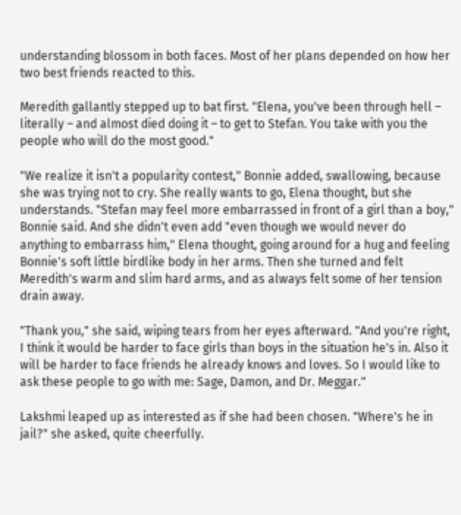understanding blossom in both faces. Most of her plans depended on how her two best friends reacted to this.

Meredith gallantly stepped up to bat first. "Elena, you've been through hell – literally – and almost died doing it – to get to Stefan. You take with you the people who will do the most good."

"We realize it isn't a popularity contest," Bonnie added, swallowing, because she was trying not to cry. She really wants to go, Elena thought, but she understands. "Stefan may feel more embarrassed in front of a girl than a boy," Bonnie said. And she didn't even add "even though we would never do anything to embarrass him," Elena thought, going around for a hug and feeling Bonnie's soft little birdlike body in her arms. Then she turned and felt Meredith's warm and slim hard arms, and as always felt some of her tension drain away.

"Thank you," she said, wiping tears from her eyes afterward. "And you're right, I think it would be harder to face girls than boys in the situation he's in. Also it will be harder to face friends he already knows and loves. So I would like to ask these people to go with me: Sage, Damon, and Dr. Meggar."

Lakshmi leaped up as interested as if she had been chosen. "Where's he in jail?" she asked, quite cheerfully.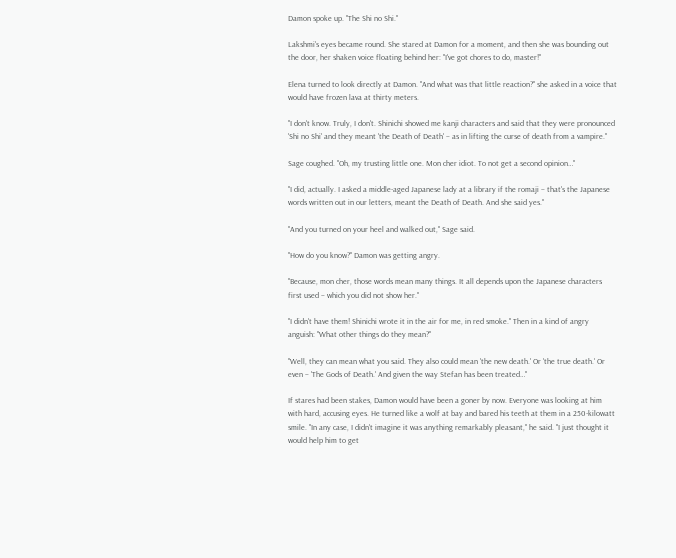Damon spoke up. "The Shi no Shi."

Lakshmi's eyes became round. She stared at Damon for a moment, and then she was bounding out the door, her shaken voice floating behind her: "I've got chores to do, master!"

Elena turned to look directly at Damon. "And what was that little reaction?" she asked in a voice that would have frozen lava at thirty meters.

"I don't know. Truly, I don't. Shinichi showed me kanji characters and said that they were pronounced 'Shi no Shi' and they meant 'the Death of Death' – as in lifting the curse of death from a vampire."

Sage coughed. "Oh, my trusting little one. Mon cher idiot. To not get a second opinion…"

"I did, actually. I asked a middle-aged Japanese lady at a library if the romaji – that's the Japanese words written out in our letters, meant the Death of Death. And she said yes."

"And you turned on your heel and walked out," Sage said.

"How do you know?" Damon was getting angry.

"Because, mon cher, those words mean many things. It all depends upon the Japanese characters first used – which you did not show her."

"I didn't have them! Shinichi wrote it in the air for me, in red smoke." Then in a kind of angry anguish: "What other things do they mean?"

"Well, they can mean what you said. They also could mean 'the new death.' Or 'the true death.' Or even – 'The Gods of Death.' And given the way Stefan has been treated…"

If stares had been stakes, Damon would have been a goner by now. Everyone was looking at him with hard, accusing eyes. He turned like a wolf at bay and bared his teeth at them in a 250-kilowatt smile. "In any case, I didn't imagine it was anything remarkably pleasant," he said. "I just thought it would help him to get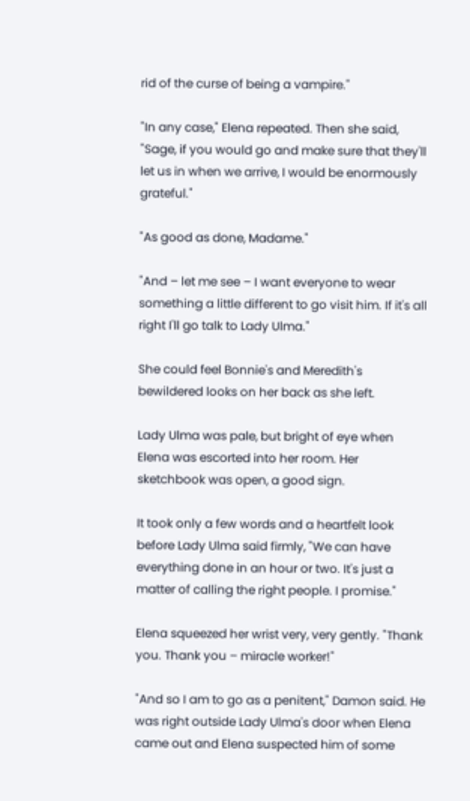rid of the curse of being a vampire."

"In any case," Elena repeated. Then she said, "Sage, if you would go and make sure that they'll let us in when we arrive, I would be enormously grateful."

"As good as done, Madame."

"And – let me see – I want everyone to wear something a little different to go visit him. If it's all right I'll go talk to Lady Ulma."

She could feel Bonnie's and Meredith's bewildered looks on her back as she left.

Lady Ulma was pale, but bright of eye when Elena was escorted into her room. Her sketchbook was open, a good sign.

It took only a few words and a heartfelt look before Lady Ulma said firmly, "We can have everything done in an hour or two. It's just a matter of calling the right people. I promise."

Elena squeezed her wrist very, very gently. "Thank you. Thank you – miracle worker!"

"And so I am to go as a penitent," Damon said. He was right outside Lady Ulma's door when Elena came out and Elena suspected him of some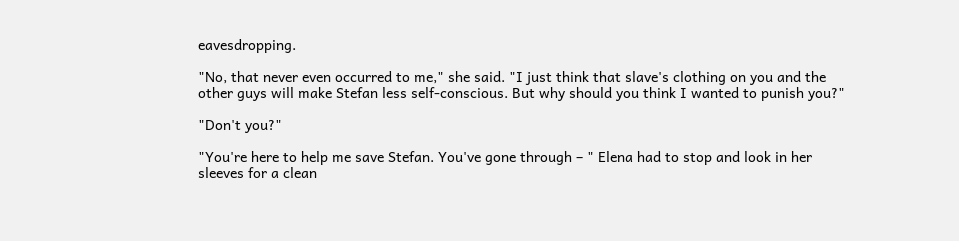eavesdropping.

"No, that never even occurred to me," she said. "I just think that slave's clothing on you and the other guys will make Stefan less self-conscious. But why should you think I wanted to punish you?"

"Don't you?"

"You're here to help me save Stefan. You've gone through – " Elena had to stop and look in her sleeves for a clean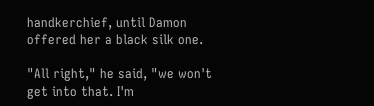handkerchief, until Damon offered her a black silk one.

"All right," he said, "we won't get into that. I'm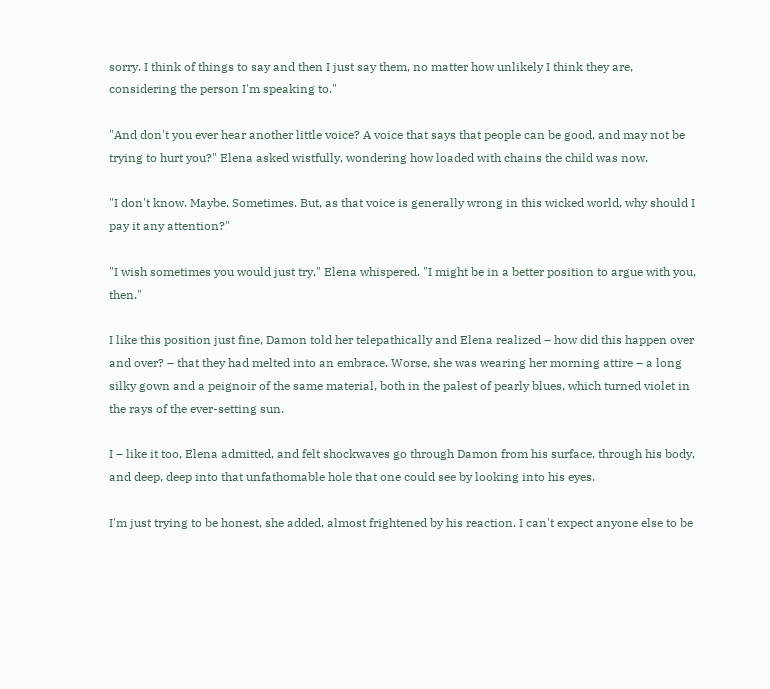sorry. I think of things to say and then I just say them, no matter how unlikely I think they are, considering the person I'm speaking to."

"And don't you ever hear another little voice? A voice that says that people can be good, and may not be trying to hurt you?" Elena asked wistfully, wondering how loaded with chains the child was now.

"I don't know. Maybe. Sometimes. But, as that voice is generally wrong in this wicked world, why should I pay it any attention?"

"I wish sometimes you would just try," Elena whispered. "I might be in a better position to argue with you, then."

I like this position just fine, Damon told her telepathically and Elena realized – how did this happen over and over? – that they had melted into an embrace. Worse, she was wearing her morning attire – a long silky gown and a peignoir of the same material, both in the palest of pearly blues, which turned violet in the rays of the ever-setting sun.

I – like it too, Elena admitted, and felt shockwaves go through Damon from his surface, through his body, and deep, deep into that unfathomable hole that one could see by looking into his eyes.

I'm just trying to be honest, she added, almost frightened by his reaction. I can't expect anyone else to be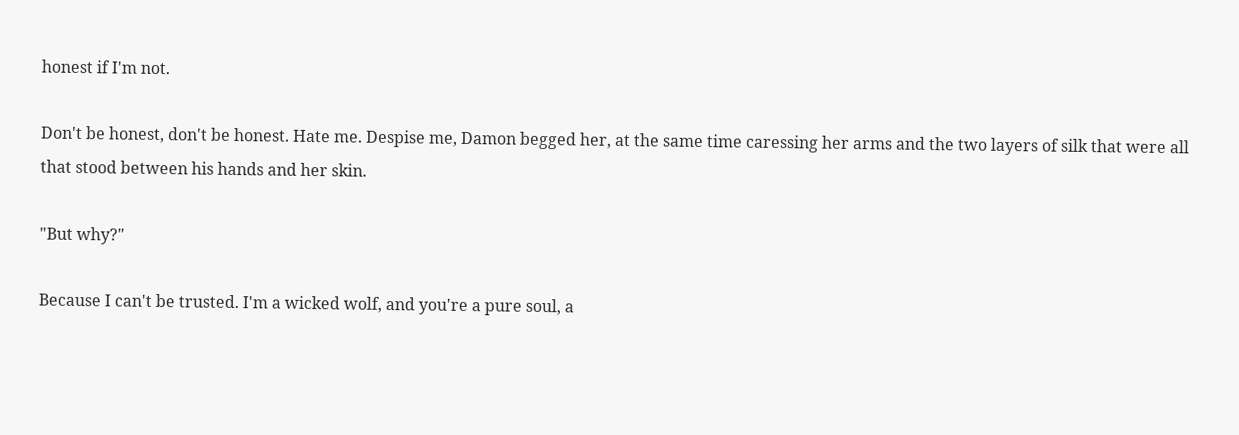honest if I'm not.

Don't be honest, don't be honest. Hate me. Despise me, Damon begged her, at the same time caressing her arms and the two layers of silk that were all that stood between his hands and her skin.

"But why?"

Because I can't be trusted. I'm a wicked wolf, and you're a pure soul, a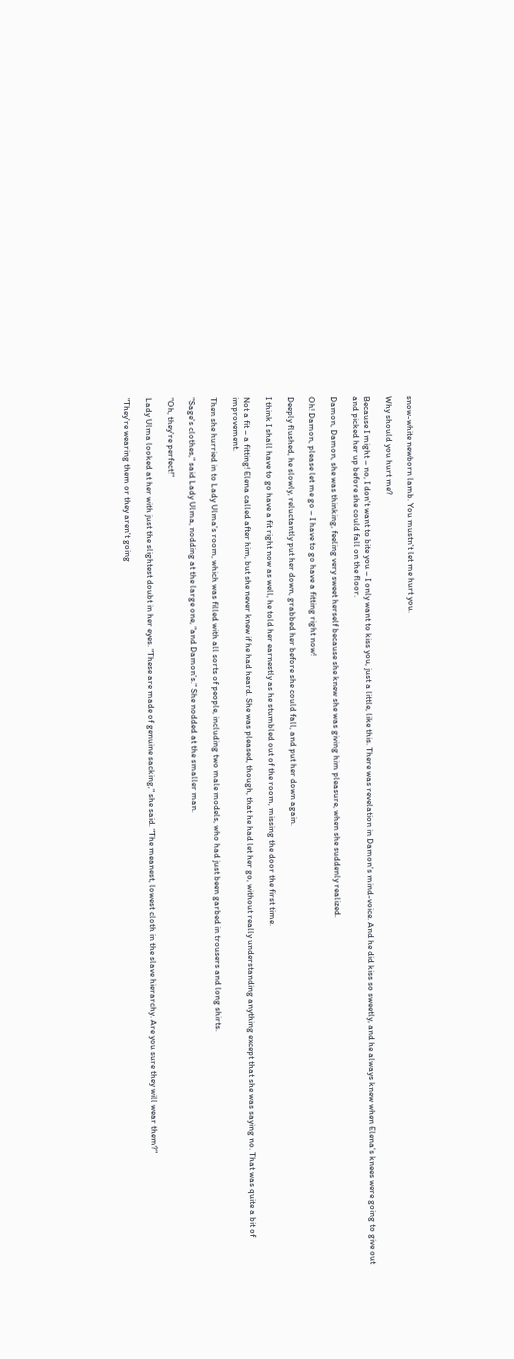snow-white newborn lamb. You mustn't let me hurt you.

Why should you hurt me?

Because I might – no, I don't want to bite you – I only want to kiss you, just a little, like this. There was revelation in Damon's mind-voice. And he did kiss so sweetly, and he always knew when Elena's knees were going to give out and picked her up before she could fall on the floor.

Damon, Damon, she was thinking, feeling very sweet herself because she knew she was giving him pleasure, when she suddenly realized.

Oh! Damon, please let me go – I have to go have a fitting right now!

Deeply flushed, he slowly, reluctantly put her down, grabbed her before she could fall, and put her down again.

I think I shall have to go have a fit right now as well, he told her earnestly as he stumbled out of the room, missing the door the first time.

Not a fit – a fitting! Elena called after him, but she never knew if he had heard. She was pleased, though, that he had let her go, without really understanding anything except that she was saying no. That was quite a bit of improvement.

Then she hurried in to Lady Ulma's room, which was filled with all sorts of people, including two male models, who had just been garbed in trousers and long shirts.

"Sage's clothes," said Lady Ulma, nodding at the large one, "and Damon's." She nodded at the smaller man.

"Oh, they're perfect!"

Lady Ulma looked at her with just the slightest doubt in her eyes. "These are made of genuine sacking," she said. "The meanest, lowest cloth in the slave hierarchy. Are you sure they will wear them?"

"They're wearing them or they aren't going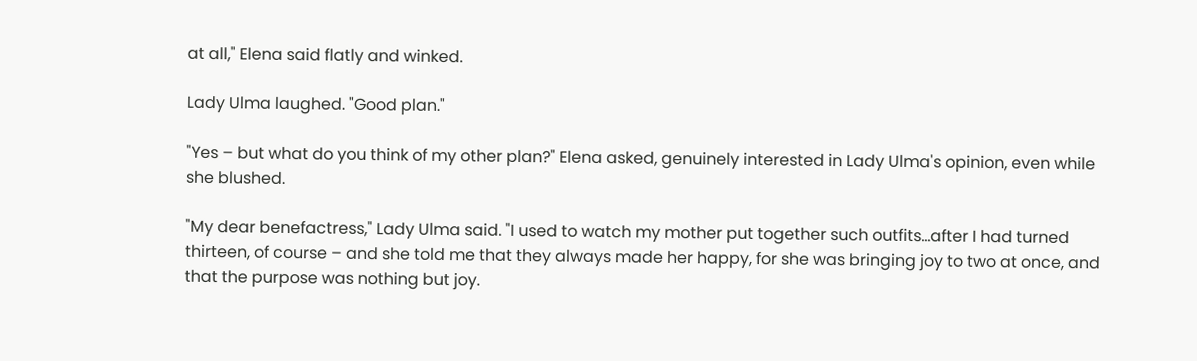at all," Elena said flatly and winked.

Lady Ulma laughed. "Good plan."

"Yes – but what do you think of my other plan?" Elena asked, genuinely interested in Lady Ulma's opinion, even while she blushed.

"My dear benefactress," Lady Ulma said. "I used to watch my mother put together such outfits…after I had turned thirteen, of course – and she told me that they always made her happy, for she was bringing joy to two at once, and that the purpose was nothing but joy.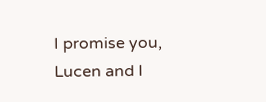I promise you, Lucen and I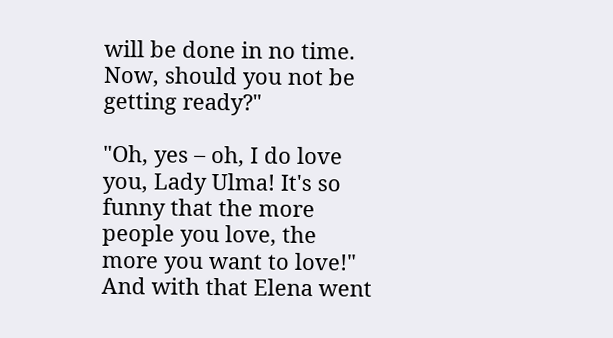will be done in no time. Now, should you not be getting ready?"

"Oh, yes – oh, I do love you, Lady Ulma! It's so funny that the more people you love, the more you want to love!" And with that Elena went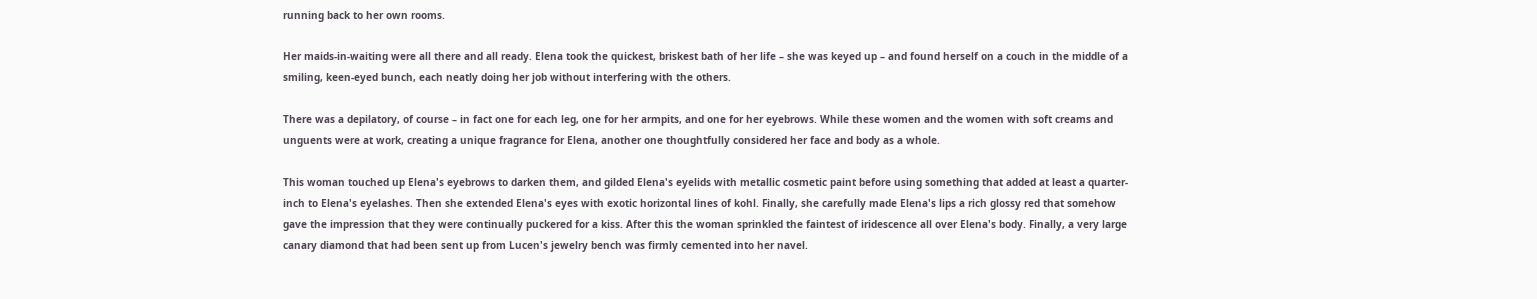running back to her own rooms.

Her maids-in-waiting were all there and all ready. Elena took the quickest, briskest bath of her life – she was keyed up – and found herself on a couch in the middle of a smiling, keen-eyed bunch, each neatly doing her job without interfering with the others.

There was a depilatory, of course – in fact one for each leg, one for her armpits, and one for her eyebrows. While these women and the women with soft creams and unguents were at work, creating a unique fragrance for Elena, another one thoughtfully considered her face and body as a whole.

This woman touched up Elena's eyebrows to darken them, and gilded Elena's eyelids with metallic cosmetic paint before using something that added at least a quarter-inch to Elena's eyelashes. Then she extended Elena's eyes with exotic horizontal lines of kohl. Finally, she carefully made Elena's lips a rich glossy red that somehow gave the impression that they were continually puckered for a kiss. After this the woman sprinkled the faintest of iridescence all over Elena's body. Finally, a very large canary diamond that had been sent up from Lucen's jewelry bench was firmly cemented into her navel.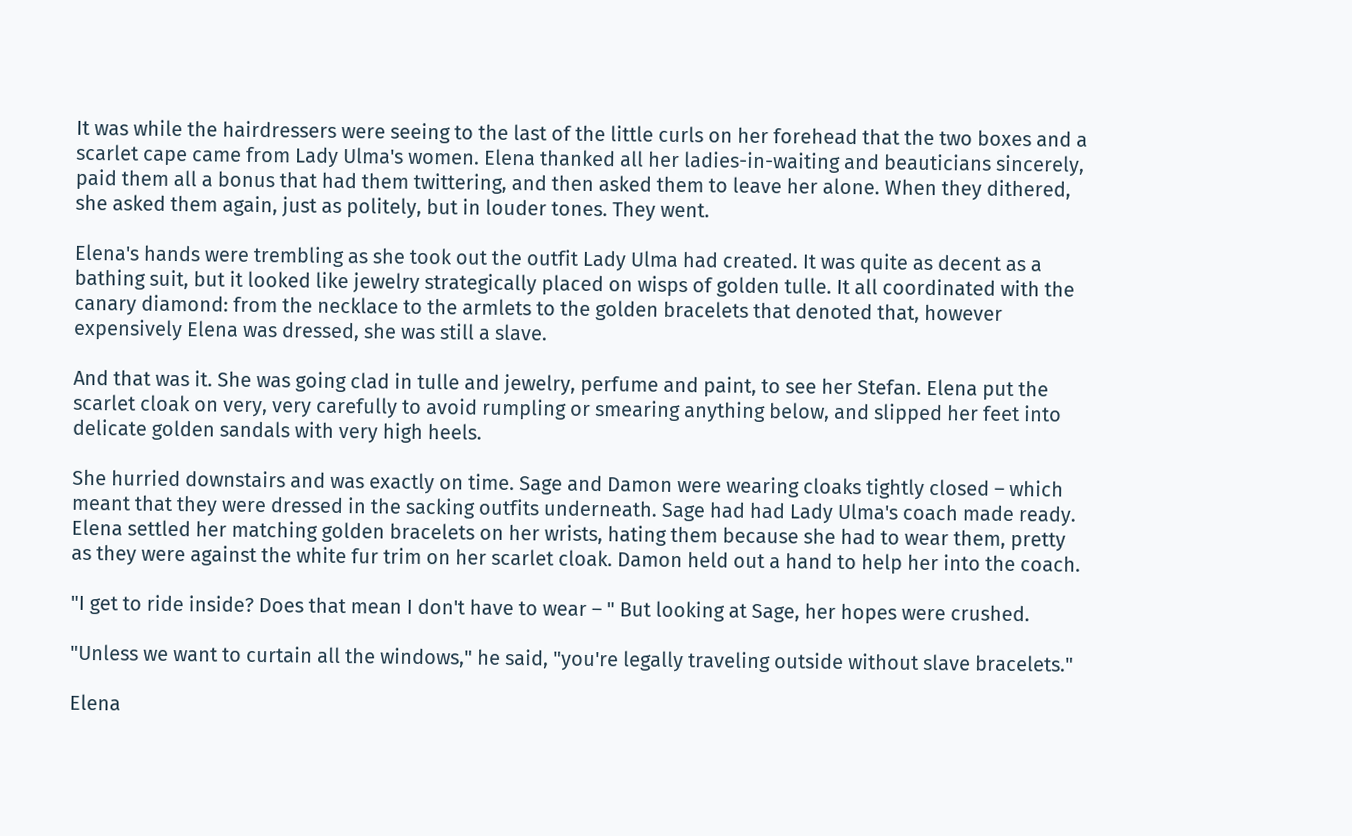It was while the hairdressers were seeing to the last of the little curls on her forehead that the two boxes and a scarlet cape came from Lady Ulma's women. Elena thanked all her ladies-in-waiting and beauticians sincerely, paid them all a bonus that had them twittering, and then asked them to leave her alone. When they dithered, she asked them again, just as politely, but in louder tones. They went.

Elena's hands were trembling as she took out the outfit Lady Ulma had created. It was quite as decent as a bathing suit, but it looked like jewelry strategically placed on wisps of golden tulle. It all coordinated with the canary diamond: from the necklace to the armlets to the golden bracelets that denoted that, however expensively Elena was dressed, she was still a slave.

And that was it. She was going clad in tulle and jewelry, perfume and paint, to see her Stefan. Elena put the scarlet cloak on very, very carefully to avoid rumpling or smearing anything below, and slipped her feet into delicate golden sandals with very high heels.

She hurried downstairs and was exactly on time. Sage and Damon were wearing cloaks tightly closed – which meant that they were dressed in the sacking outfits underneath. Sage had had Lady Ulma's coach made ready. Elena settled her matching golden bracelets on her wrists, hating them because she had to wear them, pretty as they were against the white fur trim on her scarlet cloak. Damon held out a hand to help her into the coach.

"I get to ride inside? Does that mean I don't have to wear – " But looking at Sage, her hopes were crushed.

"Unless we want to curtain all the windows," he said, "you're legally traveling outside without slave bracelets."

Elena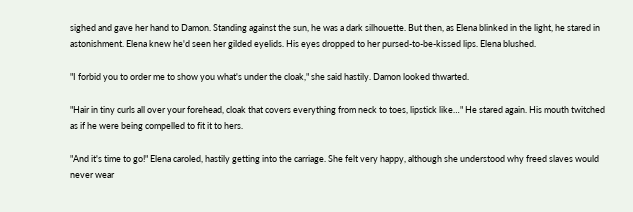sighed and gave her hand to Damon. Standing against the sun, he was a dark silhouette. But then, as Elena blinked in the light, he stared in astonishment. Elena knew he'd seen her gilded eyelids. His eyes dropped to her pursed-to-be-kissed lips. Elena blushed.

"I forbid you to order me to show you what's under the cloak," she said hastily. Damon looked thwarted.

"Hair in tiny curls all over your forehead, cloak that covers everything from neck to toes, lipstick like…" He stared again. His mouth twitched as if he were being compelled to fit it to hers.

"And it's time to go!" Elena caroled, hastily getting into the carriage. She felt very happy, although she understood why freed slaves would never wear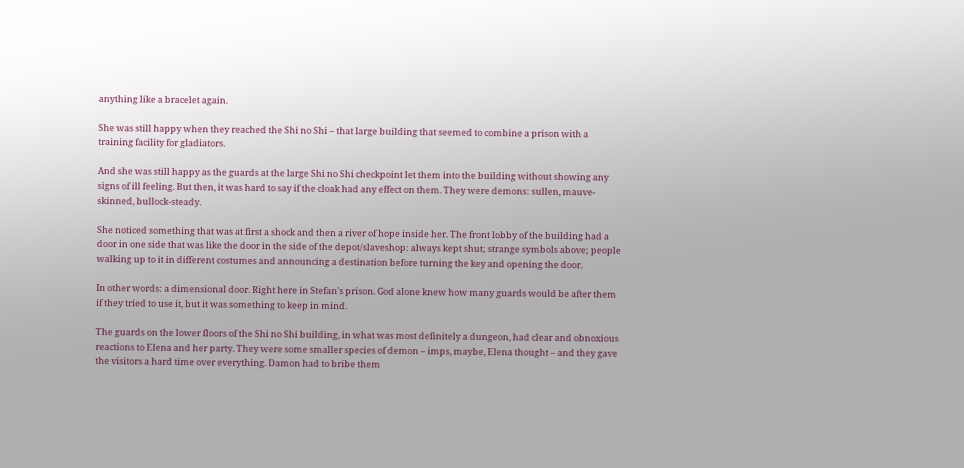anything like a bracelet again.

She was still happy when they reached the Shi no Shi – that large building that seemed to combine a prison with a training facility for gladiators.

And she was still happy as the guards at the large Shi no Shi checkpoint let them into the building without showing any signs of ill feeling. But then, it was hard to say if the cloak had any effect on them. They were demons: sullen, mauve-skinned, bullock-steady.

She noticed something that was at first a shock and then a river of hope inside her. The front lobby of the building had a door in one side that was like the door in the side of the depot/slaveshop: always kept shut; strange symbols above; people walking up to it in different costumes and announcing a destination before turning the key and opening the door.

In other words: a dimensional door. Right here in Stefan's prison. God alone knew how many guards would be after them if they tried to use it, but it was something to keep in mind.

The guards on the lower floors of the Shi no Shi building, in what was most definitely a dungeon, had clear and obnoxious reactions to Elena and her party. They were some smaller species of demon – imps, maybe, Elena thought – and they gave the visitors a hard time over everything. Damon had to bribe them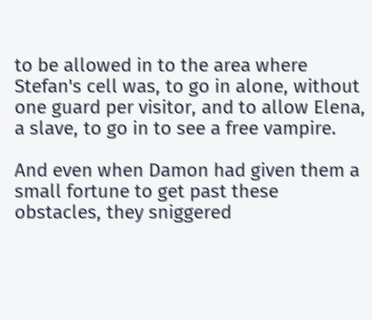to be allowed in to the area where Stefan's cell was, to go in alone, without one guard per visitor, and to allow Elena, a slave, to go in to see a free vampire.

And even when Damon had given them a small fortune to get past these obstacles, they sniggered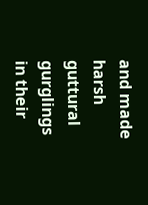and made harsh guttural gurglings in their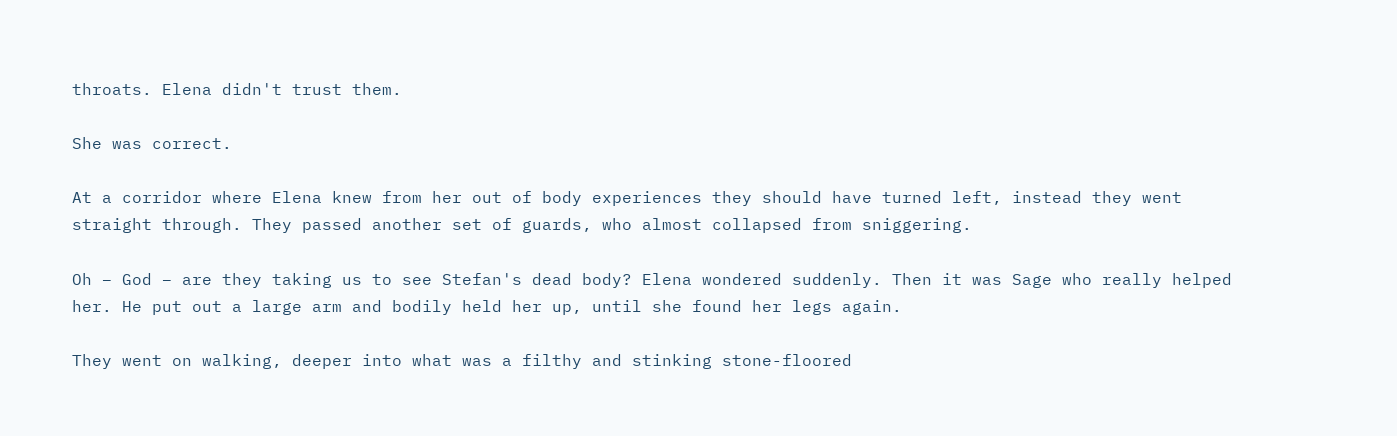throats. Elena didn't trust them.

She was correct.

At a corridor where Elena knew from her out of body experiences they should have turned left, instead they went straight through. They passed another set of guards, who almost collapsed from sniggering.

Oh – God – are they taking us to see Stefan's dead body? Elena wondered suddenly. Then it was Sage who really helped her. He put out a large arm and bodily held her up, until she found her legs again.

They went on walking, deeper into what was a filthy and stinking stone-floored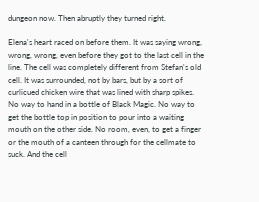dungeon now. Then abruptly they turned right.

Elena's heart raced on before them. It was saying wrong, wrong, wrong, even before they got to the last cell in the line. The cell was completely different from Stefan's old cell. It was surrounded, not by bars, but by a sort of curlicued chicken wire that was lined with sharp spikes. No way to hand in a bottle of Black Magic. No way to get the bottle top in position to pour into a waiting mouth on the other side. No room, even, to get a finger or the mouth of a canteen through for the cellmate to suck. And the cell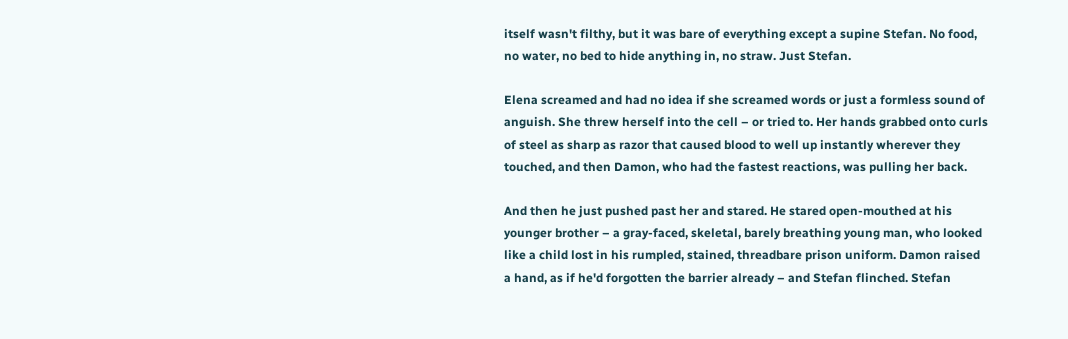itself wasn't filthy, but it was bare of everything except a supine Stefan. No food, no water, no bed to hide anything in, no straw. Just Stefan.

Elena screamed and had no idea if she screamed words or just a formless sound of anguish. She threw herself into the cell – or tried to. Her hands grabbed onto curls of steel as sharp as razor that caused blood to well up instantly wherever they touched, and then Damon, who had the fastest reactions, was pulling her back.

And then he just pushed past her and stared. He stared open-mouthed at his younger brother – a gray-faced, skeletal, barely breathing young man, who looked like a child lost in his rumpled, stained, threadbare prison uniform. Damon raised a hand, as if he'd forgotten the barrier already – and Stefan flinched. Stefan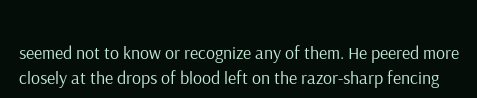seemed not to know or recognize any of them. He peered more closely at the drops of blood left on the razor-sharp fencing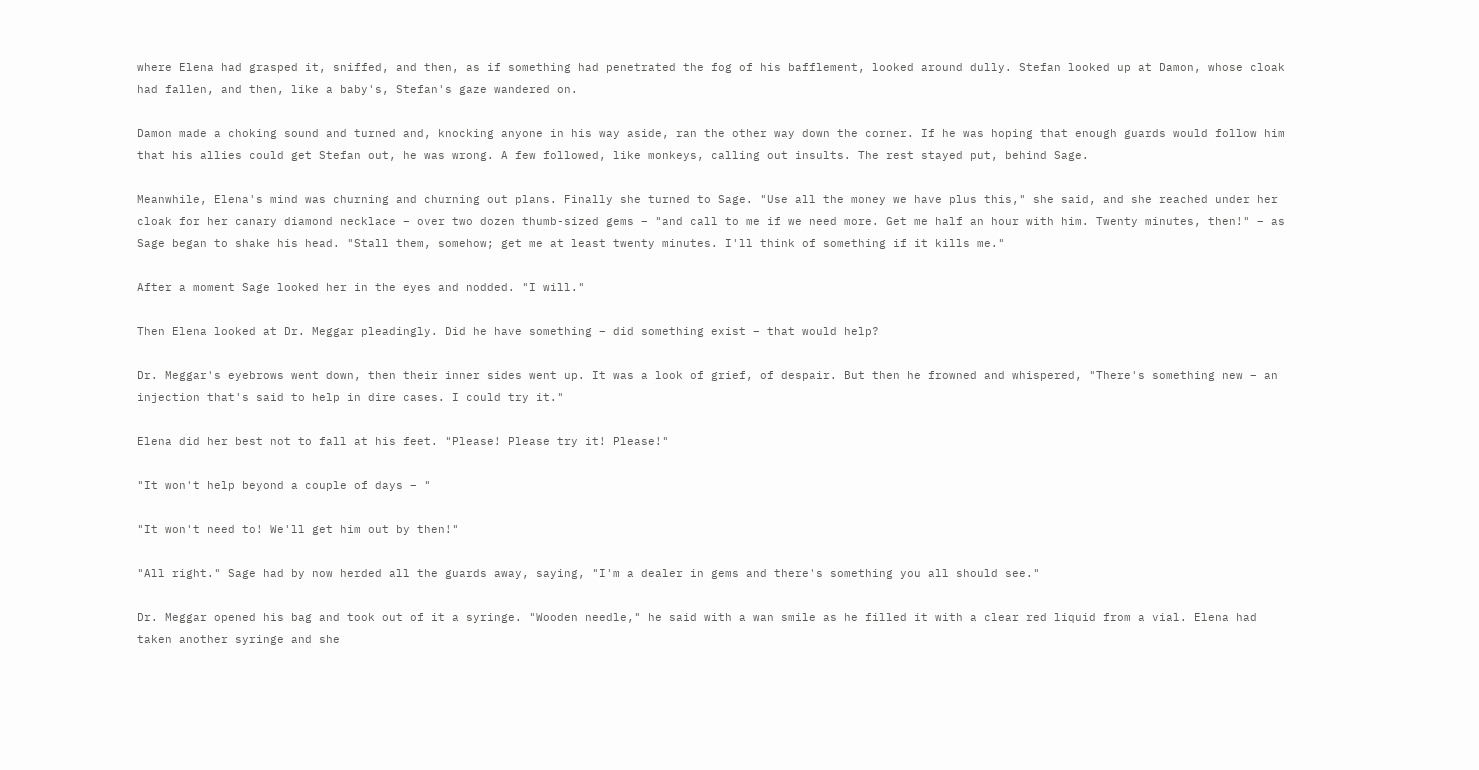where Elena had grasped it, sniffed, and then, as if something had penetrated the fog of his bafflement, looked around dully. Stefan looked up at Damon, whose cloak had fallen, and then, like a baby's, Stefan's gaze wandered on.

Damon made a choking sound and turned and, knocking anyone in his way aside, ran the other way down the corner. If he was hoping that enough guards would follow him that his allies could get Stefan out, he was wrong. A few followed, like monkeys, calling out insults. The rest stayed put, behind Sage.

Meanwhile, Elena's mind was churning and churning out plans. Finally she turned to Sage. "Use all the money we have plus this," she said, and she reached under her cloak for her canary diamond necklace – over two dozen thumb-sized gems – "and call to me if we need more. Get me half an hour with him. Twenty minutes, then!" – as Sage began to shake his head. "Stall them, somehow; get me at least twenty minutes. I'll think of something if it kills me."

After a moment Sage looked her in the eyes and nodded. "I will."

Then Elena looked at Dr. Meggar pleadingly. Did he have something – did something exist – that would help?

Dr. Meggar's eyebrows went down, then their inner sides went up. It was a look of grief, of despair. But then he frowned and whispered, "There's something new – an injection that's said to help in dire cases. I could try it."

Elena did her best not to fall at his feet. "Please! Please try it! Please!"

"It won't help beyond a couple of days – "

"It won't need to! We'll get him out by then!"

"All right." Sage had by now herded all the guards away, saying, "I'm a dealer in gems and there's something you all should see."

Dr. Meggar opened his bag and took out of it a syringe. "Wooden needle," he said with a wan smile as he filled it with a clear red liquid from a vial. Elena had taken another syringe and she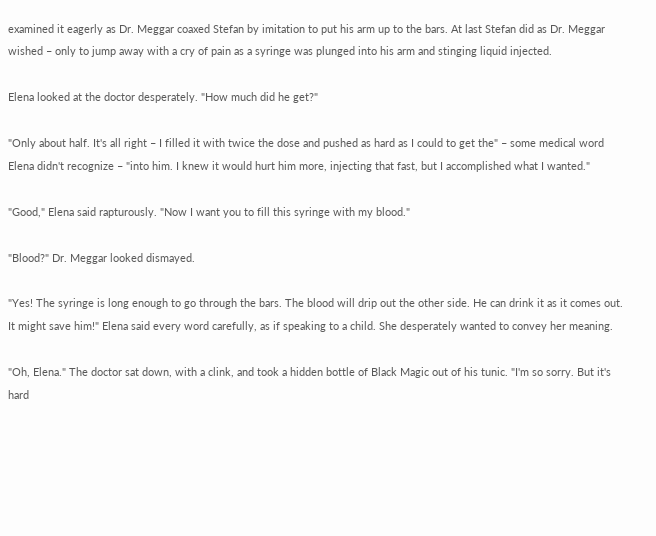examined it eagerly as Dr. Meggar coaxed Stefan by imitation to put his arm up to the bars. At last Stefan did as Dr. Meggar wished – only to jump away with a cry of pain as a syringe was plunged into his arm and stinging liquid injected.

Elena looked at the doctor desperately. "How much did he get?"

"Only about half. It's all right – I filled it with twice the dose and pushed as hard as I could to get the" – some medical word Elena didn't recognize – "into him. I knew it would hurt him more, injecting that fast, but I accomplished what I wanted."

"Good," Elena said rapturously. "Now I want you to fill this syringe with my blood."

"Blood?" Dr. Meggar looked dismayed.

"Yes! The syringe is long enough to go through the bars. The blood will drip out the other side. He can drink it as it comes out. It might save him!" Elena said every word carefully, as if speaking to a child. She desperately wanted to convey her meaning.

"Oh, Elena." The doctor sat down, with a clink, and took a hidden bottle of Black Magic out of his tunic. "I'm so sorry. But it's hard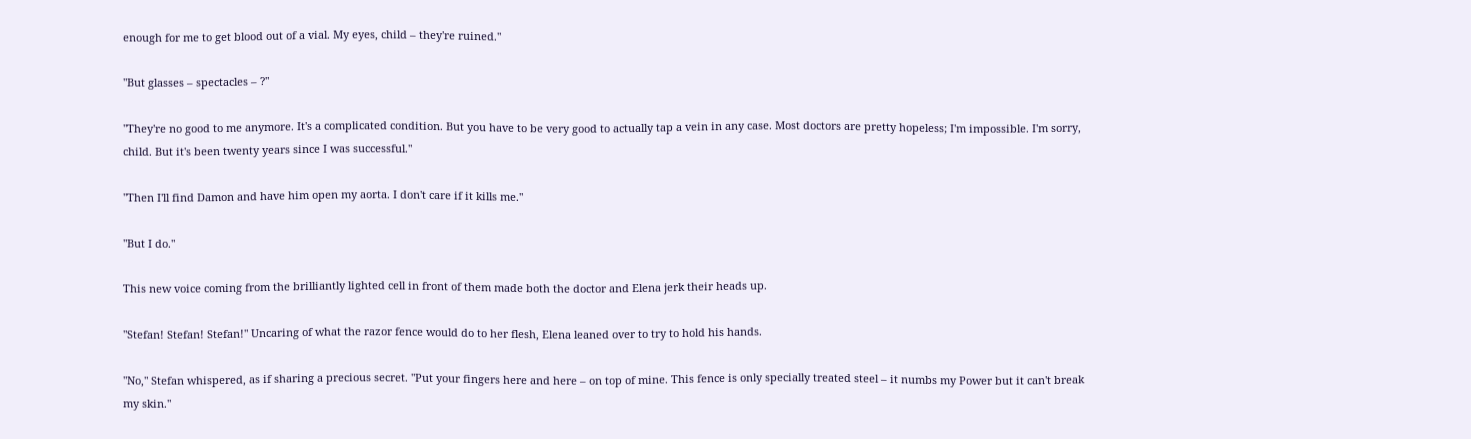enough for me to get blood out of a vial. My eyes, child – they're ruined."

"But glasses – spectacles – ?"

"They're no good to me anymore. It's a complicated condition. But you have to be very good to actually tap a vein in any case. Most doctors are pretty hopeless; I'm impossible. I'm sorry, child. But it's been twenty years since I was successful."

"Then I'll find Damon and have him open my aorta. I don't care if it kills me."

"But I do."

This new voice coming from the brilliantly lighted cell in front of them made both the doctor and Elena jerk their heads up.

"Stefan! Stefan! Stefan!" Uncaring of what the razor fence would do to her flesh, Elena leaned over to try to hold his hands.

"No," Stefan whispered, as if sharing a precious secret. "Put your fingers here and here – on top of mine. This fence is only specially treated steel – it numbs my Power but it can't break my skin."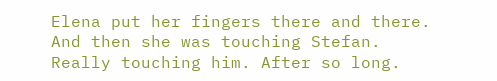Elena put her fingers there and there. And then she was touching Stefan. Really touching him. After so long.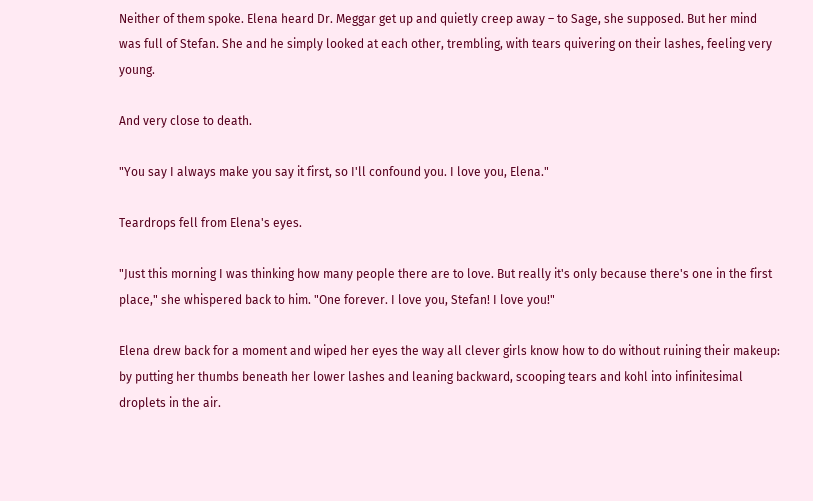Neither of them spoke. Elena heard Dr. Meggar get up and quietly creep away – to Sage, she supposed. But her mind was full of Stefan. She and he simply looked at each other, trembling, with tears quivering on their lashes, feeling very young.

And very close to death.

"You say I always make you say it first, so I'll confound you. I love you, Elena."

Teardrops fell from Elena's eyes.

"Just this morning I was thinking how many people there are to love. But really it's only because there's one in the first place," she whispered back to him. "One forever. I love you, Stefan! I love you!"

Elena drew back for a moment and wiped her eyes the way all clever girls know how to do without ruining their makeup: by putting her thumbs beneath her lower lashes and leaning backward, scooping tears and kohl into infinitesimal droplets in the air.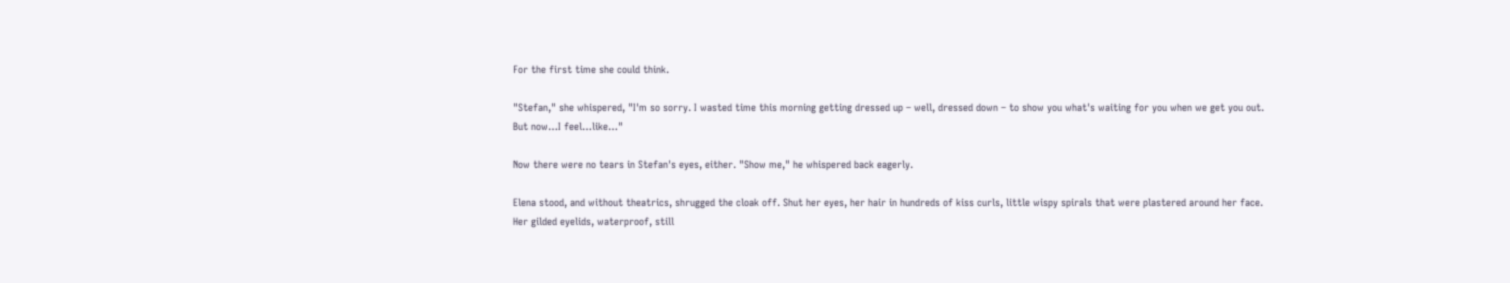For the first time she could think.

"Stefan," she whispered, "I'm so sorry. I wasted time this morning getting dressed up – well, dressed down – to show you what's waiting for you when we get you out. But now…I feel…like…"

Now there were no tears in Stefan's eyes, either. "Show me," he whispered back eagerly.

Elena stood, and without theatrics, shrugged the cloak off. Shut her eyes, her hair in hundreds of kiss curls, little wispy spirals that were plastered around her face. Her gilded eyelids, waterproof, still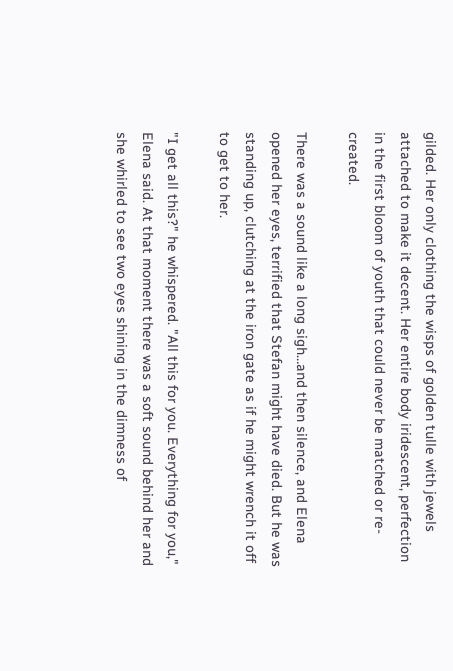gilded. Her only clothing the wisps of golden tulle with jewels attached to make it decent. Her entire body iridescent, perfection in the first bloom of youth that could never be matched or re-created.

There was a sound like a long sigh…and then silence, and Elena opened her eyes, terrified that Stefan might have died. But he was standing up, clutching at the iron gate as if he might wrench it off to get to her.

"I get all this?" he whispered. "All this for you. Everything for you," Elena said. At that moment there was a soft sound behind her and she whirled to see two eyes shining in the dimness of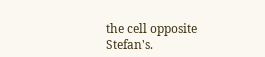the cell opposite Stefan's.